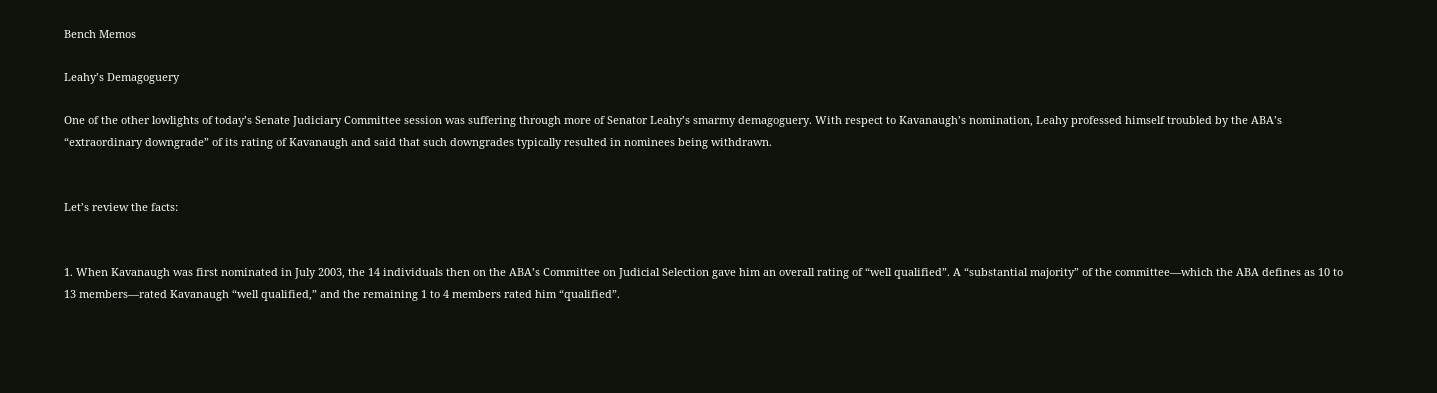Bench Memos

Leahy’s Demagoguery

One of the other lowlights of today’s Senate Judiciary Committee session was suffering through more of Senator Leahy’s smarmy demagoguery. With respect to Kavanaugh’s nomination, Leahy professed himself troubled by the ABA’s “extraordinary downgrade” of its rating of Kavanaugh and said that such downgrades typically resulted in nominees being withdrawn.


Let’s review the facts:


1. When Kavanaugh was first nominated in July 2003, the 14 individuals then on the ABA’s Committee on Judicial Selection gave him an overall rating of “well qualified”. A “substantial majority” of the committee—which the ABA defines as 10 to 13 members—rated Kavanaugh “well qualified,” and the remaining 1 to 4 members rated him “qualified”.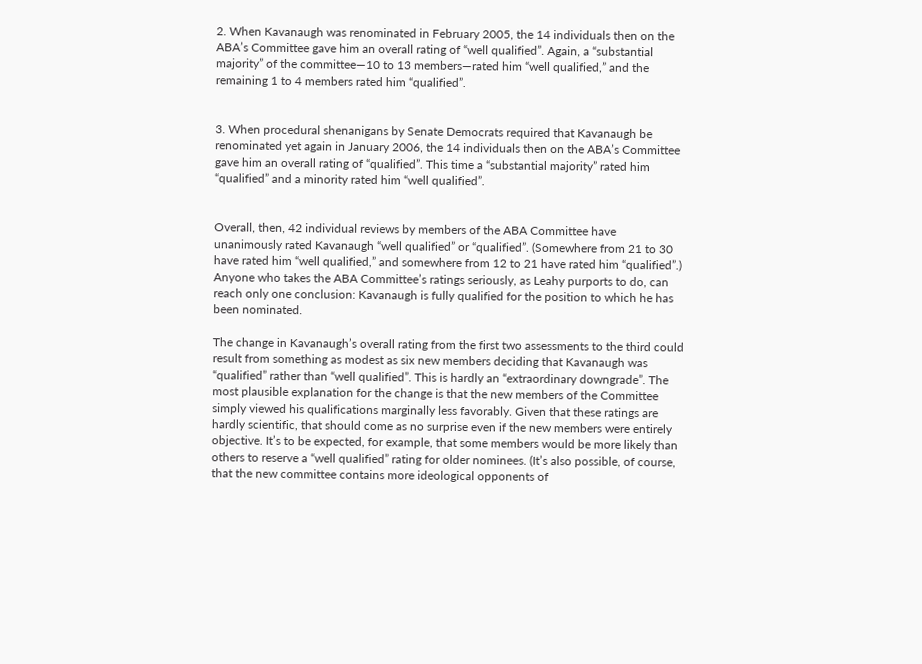2. When Kavanaugh was renominated in February 2005, the 14 individuals then on the ABA’s Committee gave him an overall rating of “well qualified”. Again, a “substantial majority” of the committee—10 to 13 members—rated him “well qualified,” and the remaining 1 to 4 members rated him “qualified”.


3. When procedural shenanigans by Senate Democrats required that Kavanaugh be renominated yet again in January 2006, the 14 individuals then on the ABA’s Committee gave him an overall rating of “qualified”. This time a “substantial majority” rated him “qualified” and a minority rated him “well qualified”.


Overall, then, 42 individual reviews by members of the ABA Committee have unanimously rated Kavanaugh “well qualified” or “qualified”. (Somewhere from 21 to 30 have rated him “well qualified,” and somewhere from 12 to 21 have rated him “qualified”.) Anyone who takes the ABA Committee’s ratings seriously, as Leahy purports to do, can reach only one conclusion: Kavanaugh is fully qualified for the position to which he has been nominated.

The change in Kavanaugh’s overall rating from the first two assessments to the third could result from something as modest as six new members deciding that Kavanaugh was “qualified” rather than “well qualified”. This is hardly an “extraordinary downgrade”. The most plausible explanation for the change is that the new members of the Committee simply viewed his qualifications marginally less favorably. Given that these ratings are hardly scientific, that should come as no surprise even if the new members were entirely objective. It’s to be expected, for example, that some members would be more likely than others to reserve a “well qualified” rating for older nominees. (It’s also possible, of course, that the new committee contains more ideological opponents of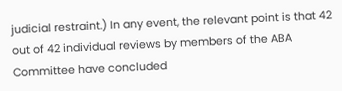judicial restraint.) In any event, the relevant point is that 42 out of 42 individual reviews by members of the ABA Committee have concluded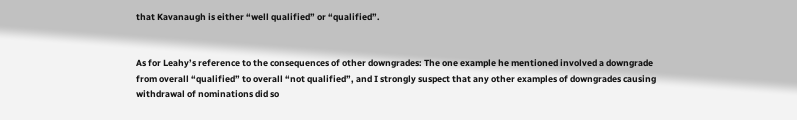that Kavanaugh is either “well qualified” or “qualified”.


As for Leahy’s reference to the consequences of other downgrades: The one example he mentioned involved a downgrade from overall “qualified” to overall “not qualified”, and I strongly suspect that any other examples of downgrades causing withdrawal of nominations did so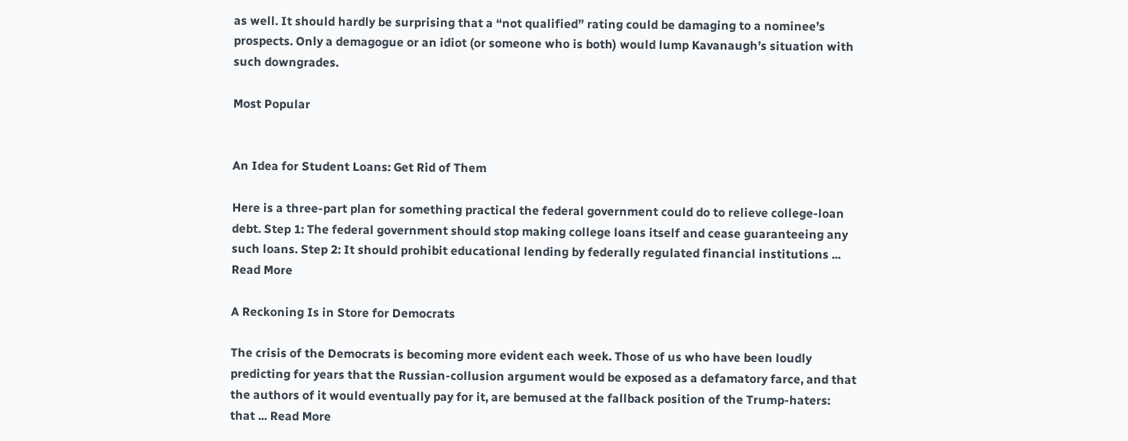as well. It should hardly be surprising that a “not qualified” rating could be damaging to a nominee’s prospects. Only a demagogue or an idiot (or someone who is both) would lump Kavanaugh’s situation with such downgrades.

Most Popular


An Idea for Student Loans: Get Rid of Them

Here is a three-part plan for something practical the federal government could do to relieve college-loan debt. Step 1: The federal government should stop making college loans itself and cease guaranteeing any such loans. Step 2: It should prohibit educational lending by federally regulated financial institutions ... Read More

A Reckoning Is in Store for Democrats

The crisis of the Democrats is becoming more evident each week. Those of us who have been loudly predicting for years that the Russian-collusion argument would be exposed as a defamatory farce, and that the authors of it would eventually pay for it, are bemused at the fallback position of the Trump-haters: that ... Read More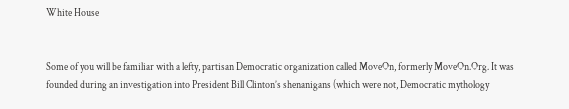White House


Some of you will be familiar with a lefty, partisan Democratic organization called MoveOn, formerly MoveOn.Org. It was founded during an investigation into President Bill Clinton’s shenanigans (which were not, Democratic mythology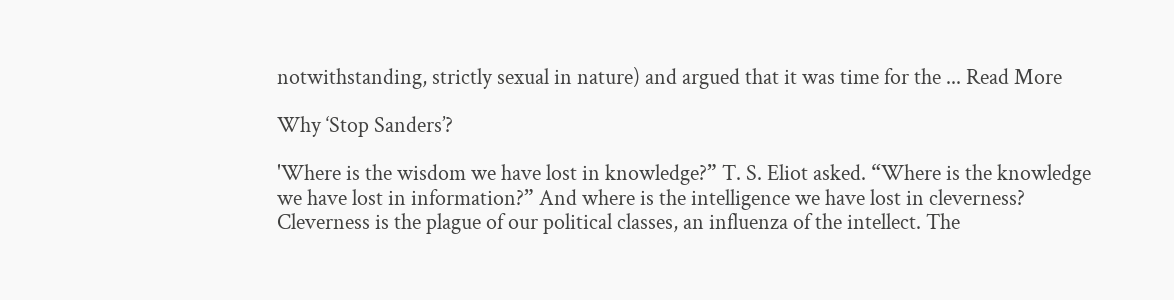notwithstanding, strictly sexual in nature) and argued that it was time for the ... Read More

Why ‘Stop Sanders’?

'Where is the wisdom we have lost in knowledge?” T. S. Eliot asked. “Where is the knowledge we have lost in information?” And where is the intelligence we have lost in cleverness? Cleverness is the plague of our political classes, an influenza of the intellect. The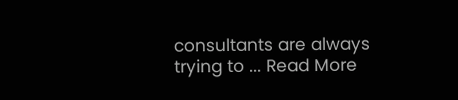consultants are always trying to ... Read More